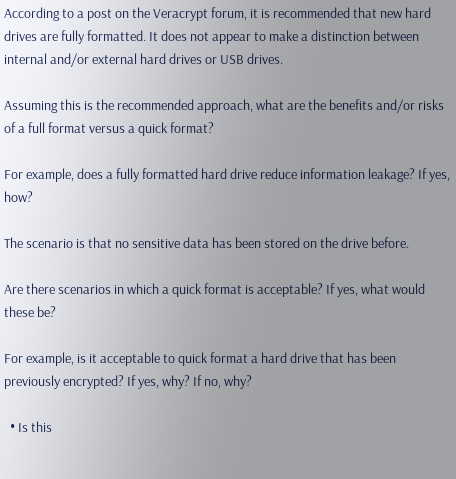According to a post on the Veracrypt forum, it is recommended that new hard drives are fully formatted. It does not appear to make a distinction between internal and/or external hard drives or USB drives.

Assuming this is the recommended approach, what are the benefits and/or risks of a full format versus a quick format?

For example, does a fully formatted hard drive reduce information leakage? If yes, how?

The scenario is that no sensitive data has been stored on the drive before.

Are there scenarios in which a quick format is acceptable? If yes, what would these be?

For example, is it acceptable to quick format a hard drive that has been previously encrypted? If yes, why? If no, why?

  • Is this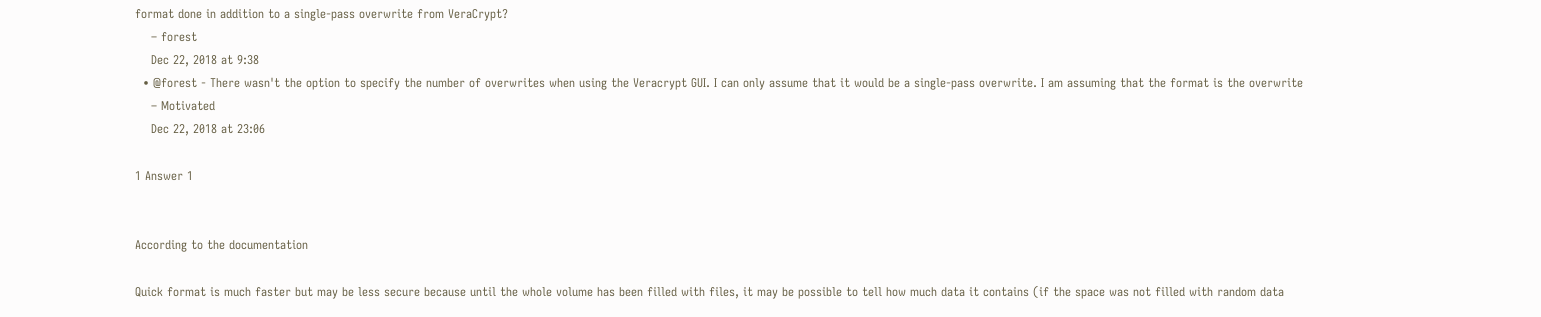format done in addition to a single-pass overwrite from VeraCrypt?
    – forest
    Dec 22, 2018 at 9:38
  • @forest - There wasn't the option to specify the number of overwrites when using the Veracrypt GUI. I can only assume that it would be a single-pass overwrite. I am assuming that the format is the overwrite
    – Motivated
    Dec 22, 2018 at 23:06

1 Answer 1


According to the documentation

Quick format is much faster but may be less secure because until the whole volume has been filled with files, it may be possible to tell how much data it contains (if the space was not filled with random data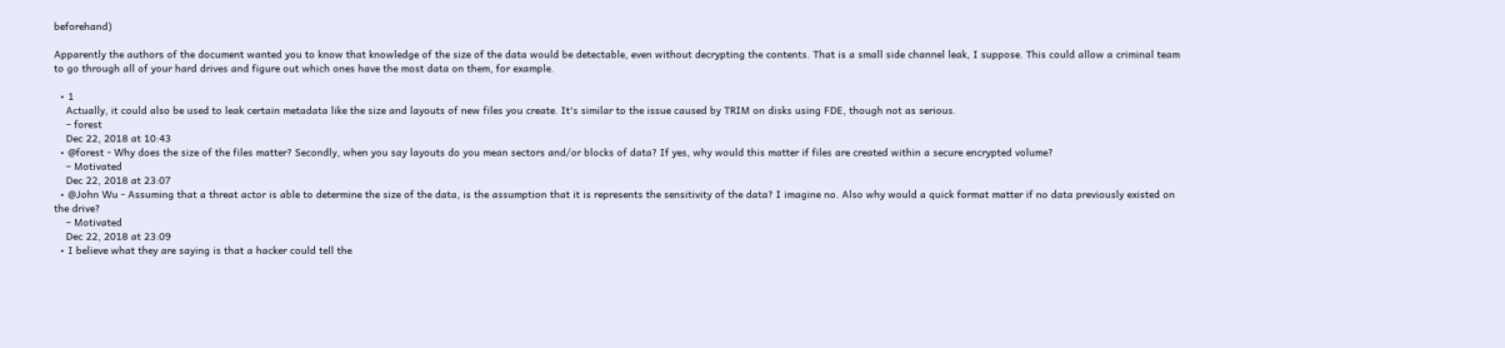beforehand)

Apparently the authors of the document wanted you to know that knowledge of the size of the data would be detectable, even without decrypting the contents. That is a small side channel leak, I suppose. This could allow a criminal team to go through all of your hard drives and figure out which ones have the most data on them, for example.

  • 1
    Actually, it could also be used to leak certain metadata like the size and layouts of new files you create. It's similar to the issue caused by TRIM on disks using FDE, though not as serious.
    – forest
    Dec 22, 2018 at 10:43
  • @forest - Why does the size of the files matter? Secondly, when you say layouts do you mean sectors and/or blocks of data? If yes, why would this matter if files are created within a secure encrypted volume?
    – Motivated
    Dec 22, 2018 at 23:07
  • @John Wu - Assuming that a threat actor is able to determine the size of the data, is the assumption that it is represents the sensitivity of the data? I imagine no. Also why would a quick format matter if no data previously existed on the drive?
    – Motivated
    Dec 22, 2018 at 23:09
  • I believe what they are saying is that a hacker could tell the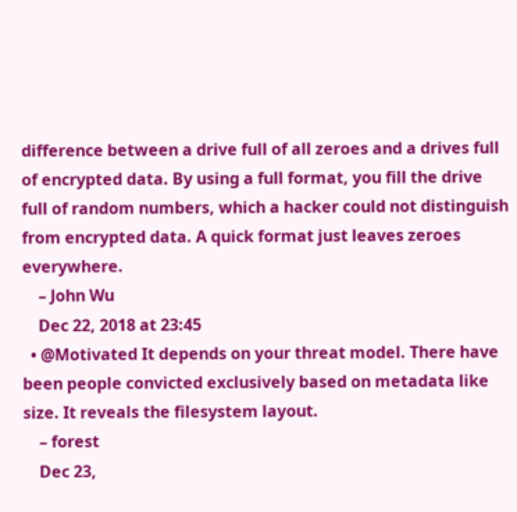difference between a drive full of all zeroes and a drives full of encrypted data. By using a full format, you fill the drive full of random numbers, which a hacker could not distinguish from encrypted data. A quick format just leaves zeroes everywhere.
    – John Wu
    Dec 22, 2018 at 23:45
  • @Motivated It depends on your threat model. There have been people convicted exclusively based on metadata like size. It reveals the filesystem layout.
    – forest
    Dec 23,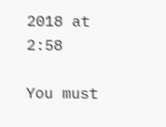2018 at 2:58

You must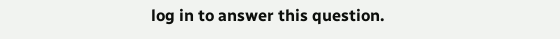log in to answer this question.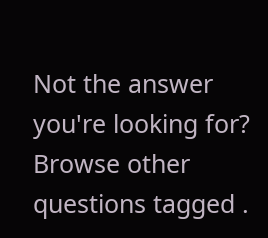Not the answer you're looking for? Browse other questions tagged .